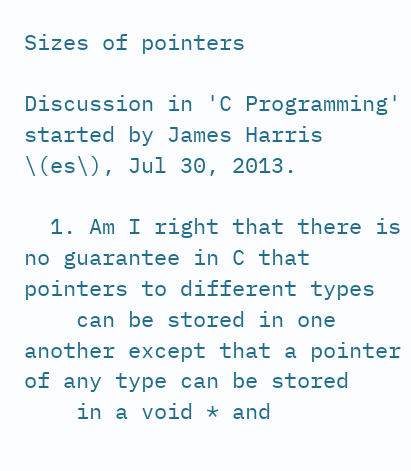Sizes of pointers

Discussion in 'C Programming' started by James Harris \(es\), Jul 30, 2013.

  1. Am I right that there is no guarantee in C that pointers to different types
    can be stored in one another except that a pointer of any type can be stored
    in a void * and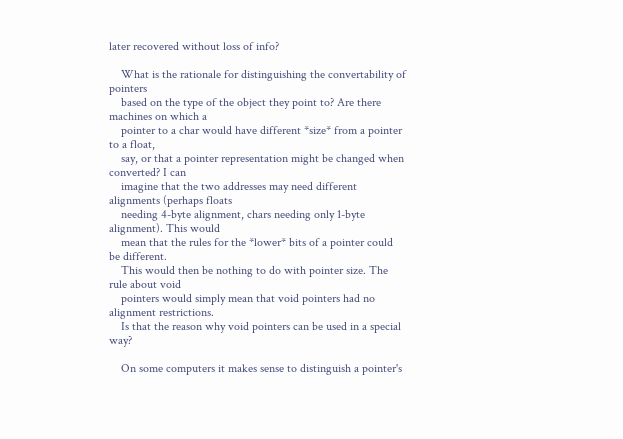later recovered without loss of info?

    What is the rationale for distinguishing the convertability of pointers
    based on the type of the object they point to? Are there machines on which a
    pointer to a char would have different *size* from a pointer to a float,
    say, or that a pointer representation might be changed when converted? I can
    imagine that the two addresses may need different alignments (perhaps floats
    needing 4-byte alignment, chars needing only 1-byte alignment). This would
    mean that the rules for the *lower* bits of a pointer could be different.
    This would then be nothing to do with pointer size. The rule about void
    pointers would simply mean that void pointers had no alignment restrictions.
    Is that the reason why void pointers can be used in a special way?

    On some computers it makes sense to distinguish a pointer's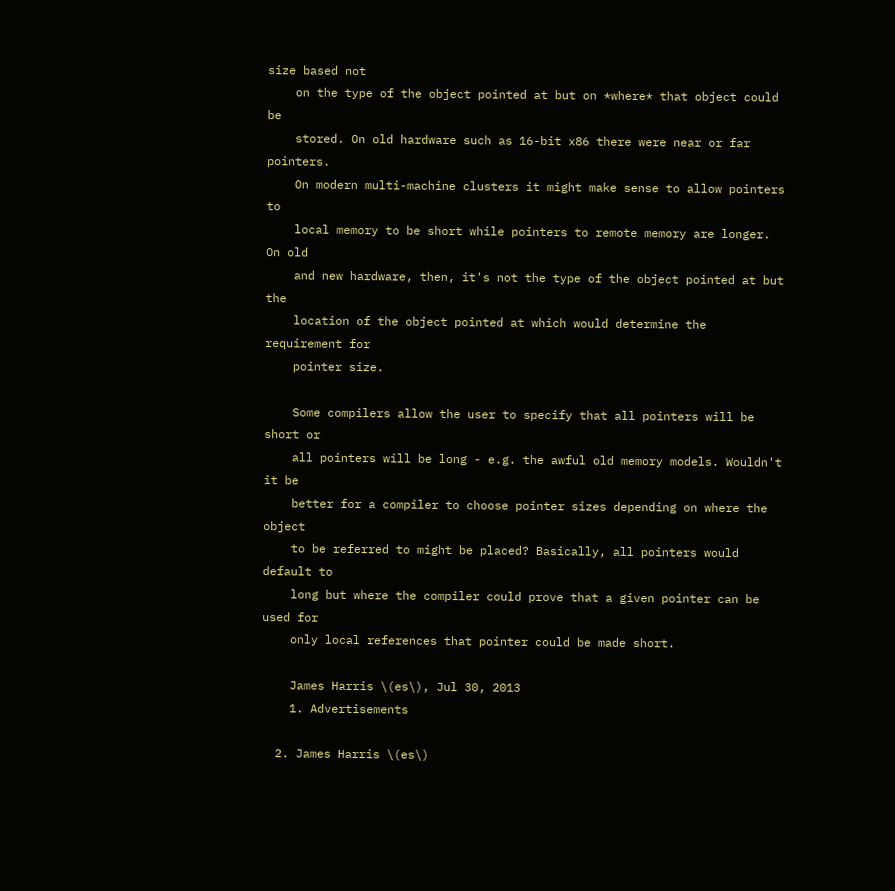size based not
    on the type of the object pointed at but on *where* that object could be
    stored. On old hardware such as 16-bit x86 there were near or far pointers.
    On modern multi-machine clusters it might make sense to allow pointers to
    local memory to be short while pointers to remote memory are longer. On old
    and new hardware, then, it's not the type of the object pointed at but the
    location of the object pointed at which would determine the requirement for
    pointer size.

    Some compilers allow the user to specify that all pointers will be short or
    all pointers will be long - e.g. the awful old memory models. Wouldn't it be
    better for a compiler to choose pointer sizes depending on where the object
    to be referred to might be placed? Basically, all pointers would default to
    long but where the compiler could prove that a given pointer can be used for
    only local references that pointer could be made short.

    James Harris \(es\), Jul 30, 2013
    1. Advertisements

  2. James Harris \(es\)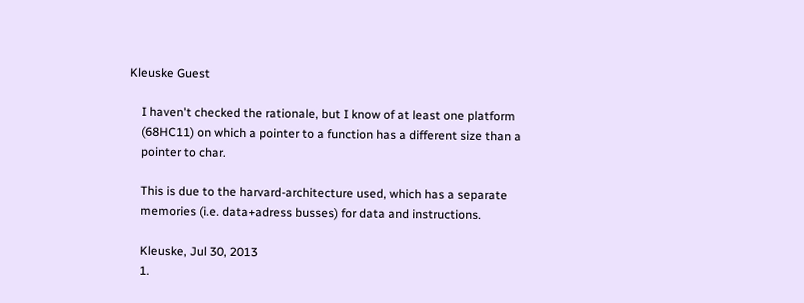Kleuske Guest

    I haven't checked the rationale, but I know of at least one platform
    (68HC11) on which a pointer to a function has a different size than a
    pointer to char.

    This is due to the harvard-architecture used, which has a separate
    memories (i.e. data+adress busses) for data and instructions.

    Kleuske, Jul 30, 2013
    1.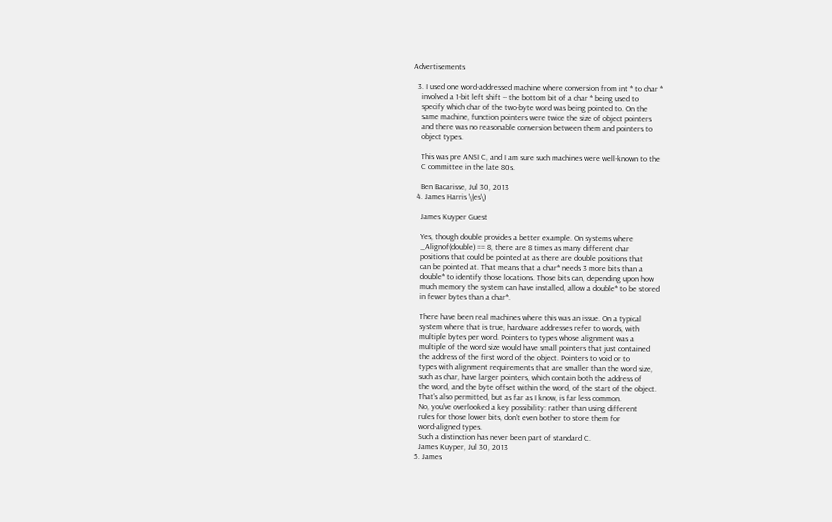Advertisements

  3. I used one word-addressed machine where conversion from int * to char *
    involved a 1-bit left shift -- the bottom bit of a char * being used to
    specify which char of the two-byte word was being pointed to. On the
    same machine, function pointers were twice the size of object pointers
    and there was no reasonable conversion between them and pointers to
    object types.

    This was pre ANSI C, and I am sure such machines were well-known to the
    C committee in the late 80s.

    Ben Bacarisse, Jul 30, 2013
  4. James Harris \(es\)

    James Kuyper Guest

    Yes, though double provides a better example. On systems where
    _Alignof(double) == 8, there are 8 times as many different char
    positions that could be pointed at as there are double positions that
    can be pointed at. That means that a char* needs 3 more bits than a
    double* to identify those locations. Those bits can, depending upon how
    much memory the system can have installed, allow a double* to be stored
    in fewer bytes than a char*.

    There have been real machines where this was an issue. On a typical
    system where that is true, hardware addresses refer to words, with
    multiple bytes per word. Pointers to types whose alignment was a
    multiple of the word size would have small pointers that just contained
    the address of the first word of the object. Pointers to void or to
    types with alignment requirements that are smaller than the word size,
    such as char, have larger pointers, which contain both the address of
    the word, and the byte offset within the word, of the start of the object.
    That's also permitted, but as far as I know, is far less common.
    No, you've overlooked a key possibility: rather than using different
    rules for those lower bits, don't even bother to store them for
    word-aligned types.
    Such a distinction has never been part of standard C.
    James Kuyper, Jul 30, 2013
  5. James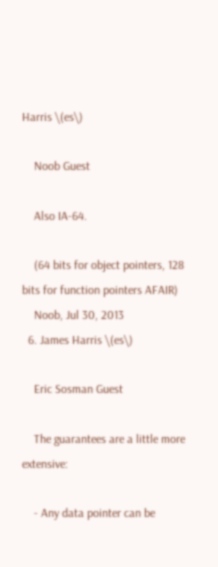Harris \(es\)

    Noob Guest

    Also IA-64.

    (64 bits for object pointers, 128 bits for function pointers AFAIR)
    Noob, Jul 30, 2013
  6. James Harris \(es\)

    Eric Sosman Guest

    The guarantees are a little more extensive:

    - Any data pointer can be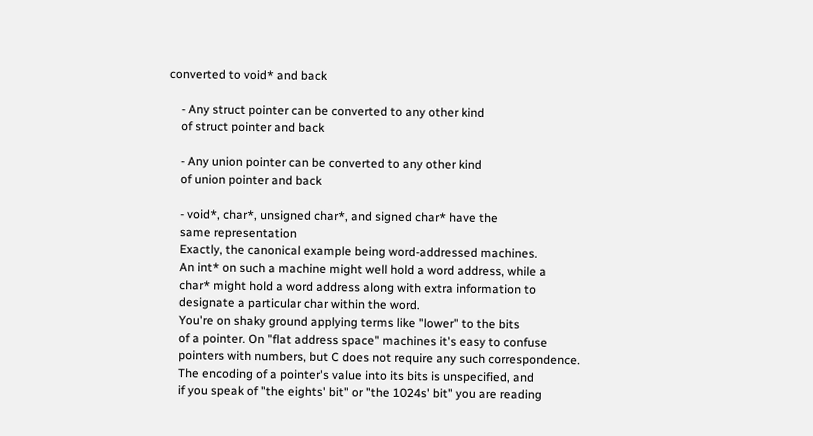converted to void* and back

    - Any struct pointer can be converted to any other kind
    of struct pointer and back

    - Any union pointer can be converted to any other kind
    of union pointer and back

    - void*, char*, unsigned char*, and signed char* have the
    same representation
    Exactly, the canonical example being word-addressed machines.
    An int* on such a machine might well hold a word address, while a
    char* might hold a word address along with extra information to
    designate a particular char within the word.
    You're on shaky ground applying terms like "lower" to the bits
    of a pointer. On "flat address space" machines it's easy to confuse
    pointers with numbers, but C does not require any such correspondence.
    The encoding of a pointer's value into its bits is unspecified, and
    if you speak of "the eights' bit" or "the 1024s' bit" you are reading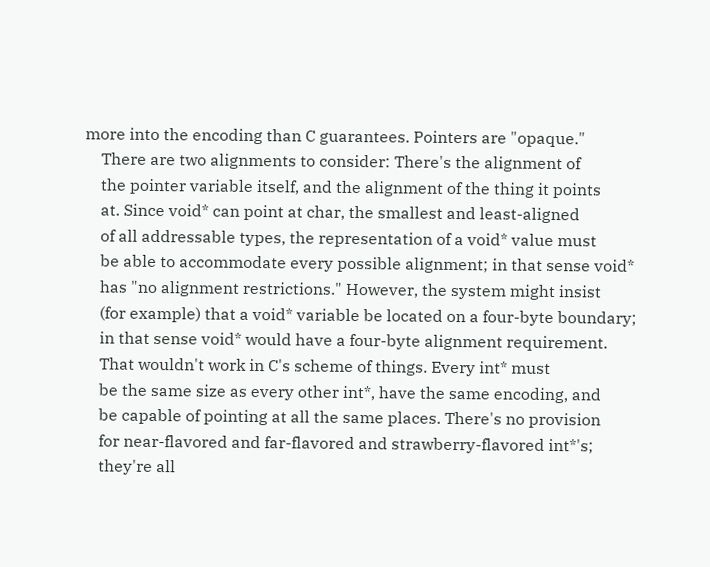more into the encoding than C guarantees. Pointers are "opaque."
    There are two alignments to consider: There's the alignment of
    the pointer variable itself, and the alignment of the thing it points
    at. Since void* can point at char, the smallest and least-aligned
    of all addressable types, the representation of a void* value must
    be able to accommodate every possible alignment; in that sense void*
    has "no alignment restrictions." However, the system might insist
    (for example) that a void* variable be located on a four-byte boundary;
    in that sense void* would have a four-byte alignment requirement.
    That wouldn't work in C's scheme of things. Every int* must
    be the same size as every other int*, have the same encoding, and
    be capable of pointing at all the same places. There's no provision
    for near-flavored and far-flavored and strawberry-flavored int*'s;
    they're all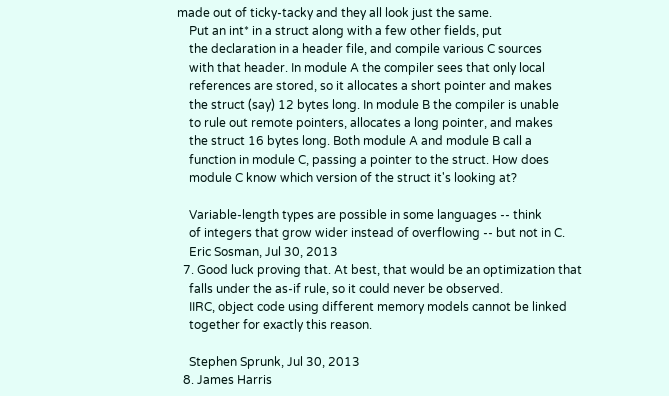made out of ticky-tacky and they all look just the same.
    Put an int* in a struct along with a few other fields, put
    the declaration in a header file, and compile various C sources
    with that header. In module A the compiler sees that only local
    references are stored, so it allocates a short pointer and makes
    the struct (say) 12 bytes long. In module B the compiler is unable
    to rule out remote pointers, allocates a long pointer, and makes
    the struct 16 bytes long. Both module A and module B call a
    function in module C, passing a pointer to the struct. How does
    module C know which version of the struct it's looking at?

    Variable-length types are possible in some languages -- think
    of integers that grow wider instead of overflowing -- but not in C.
    Eric Sosman, Jul 30, 2013
  7. Good luck proving that. At best, that would be an optimization that
    falls under the as-if rule, so it could never be observed.
    IIRC, object code using different memory models cannot be linked
    together for exactly this reason.

    Stephen Sprunk, Jul 30, 2013
  8. James Harris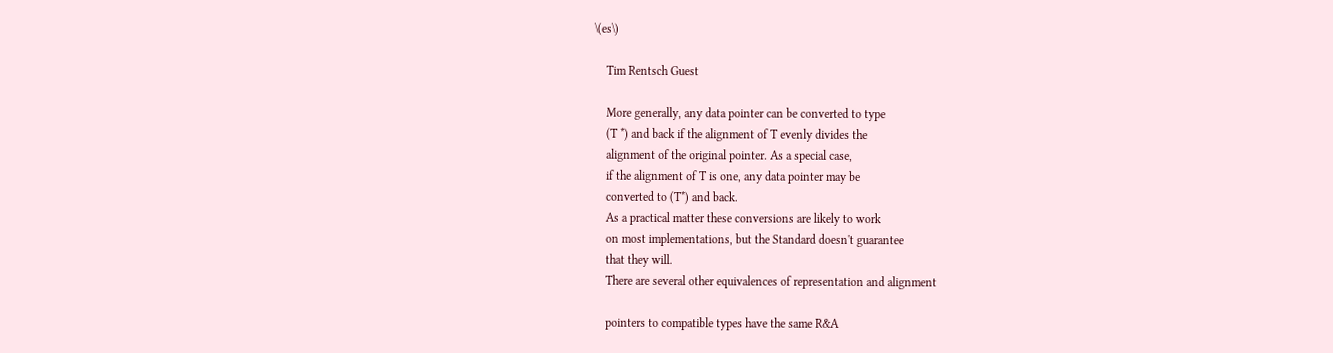\(es\)

    Tim Rentsch Guest

    More generally, any data pointer can be converted to type
    (T *) and back if the alignment of T evenly divides the
    alignment of the original pointer. As a special case,
    if the alignment of T is one, any data pointer may be
    converted to (T*) and back.
    As a practical matter these conversions are likely to work
    on most implementations, but the Standard doesn't guarantee
    that they will.
    There are several other equivalences of representation and alignment

    pointers to compatible types have the same R&A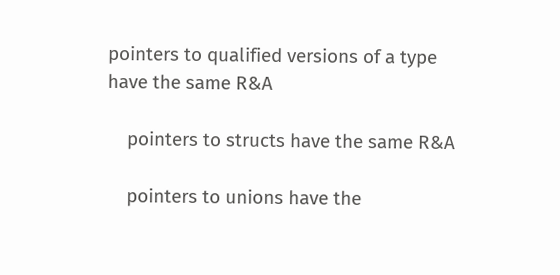pointers to qualified versions of a type have the same R&A

    pointers to structs have the same R&A

    pointers to unions have the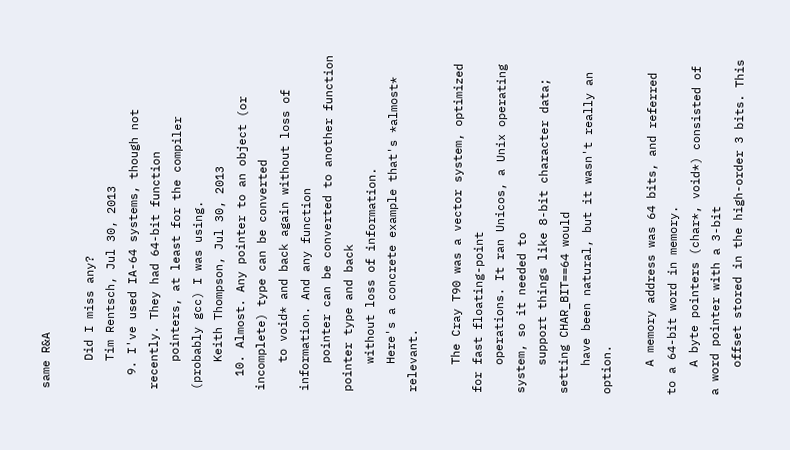same R&A

    Did I miss any?
    Tim Rentsch, Jul 30, 2013
  9. I've used IA-64 systems, though not recently. They had 64-bit function
    pointers, at least for the compiler (probably gcc) I was using.
    Keith Thompson, Jul 30, 2013
  10. Almost. Any pointer to an object (or incomplete) type can be converted
    to void* and back again without loss of information. And any function
    pointer can be converted to another function pointer type and back
    without loss of information.
    Here's a concrete example that's *almost* relevant.

    The Cray T90 was a vector system, optimized for fast floating-point
    operations. It ran Unicos, a Unix operating system, so it needed to
    support things like 8-bit character data; setting CHAR_BIT==64 would
    have been natural, but it wasn't really an option.

    A memory address was 64 bits, and referred to a 64-bit word in memory.
    A byte pointers (char*, void*) consisted of a word pointer with a 3-bit
    offset stored in the high-order 3 bits. This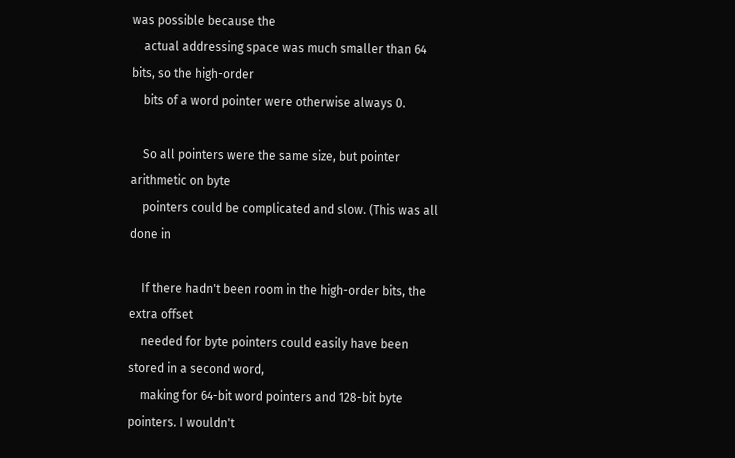was possible because the
    actual addressing space was much smaller than 64 bits, so the high-order
    bits of a word pointer were otherwise always 0.

    So all pointers were the same size, but pointer arithmetic on byte
    pointers could be complicated and slow. (This was all done in

    If there hadn't been room in the high-order bits, the extra offset
    needed for byte pointers could easily have been stored in a second word,
    making for 64-bit word pointers and 128-bit byte pointers. I wouldn't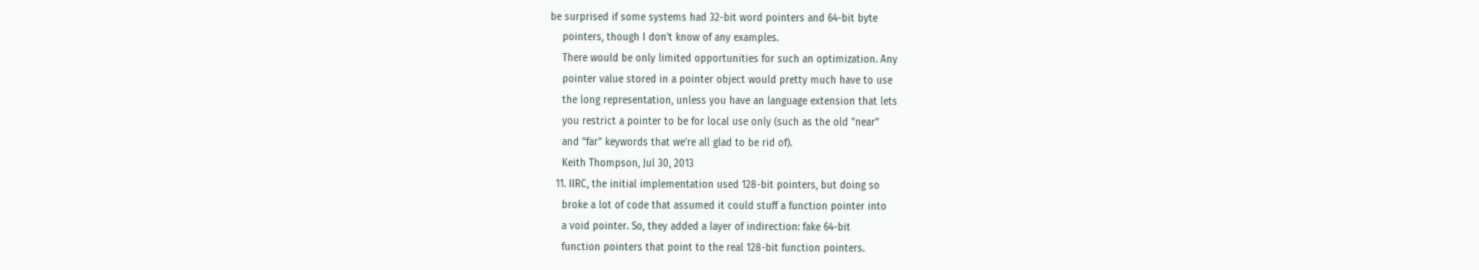be surprised if some systems had 32-bit word pointers and 64-bit byte
    pointers, though I don't know of any examples.
    There would be only limited opportunities for such an optimization. Any
    pointer value stored in a pointer object would pretty much have to use
    the long representation, unless you have an language extension that lets
    you restrict a pointer to be for local use only (such as the old "near"
    and "far" keywords that we're all glad to be rid of).
    Keith Thompson, Jul 30, 2013
  11. IIRC, the initial implementation used 128-bit pointers, but doing so
    broke a lot of code that assumed it could stuff a function pointer into
    a void pointer. So, they added a layer of indirection: fake 64-bit
    function pointers that point to the real 128-bit function pointers.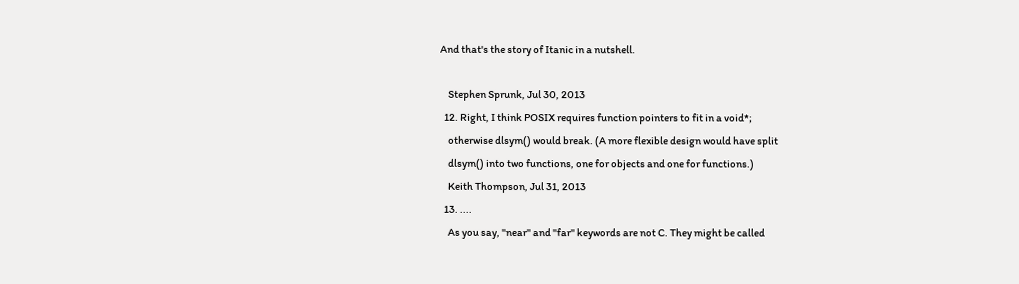And that's the story of Itanic in a nutshell.

    Stephen Sprunk, Jul 30, 2013
  12. Right, I think POSIX requires function pointers to fit in a void*;
    otherwise dlsym() would break. (A more flexible design would have split
    dlsym() into two functions, one for objects and one for functions.)
    Keith Thompson, Jul 31, 2013
  13. ....
    As you say, "near" and "far" keywords are not C. They might be called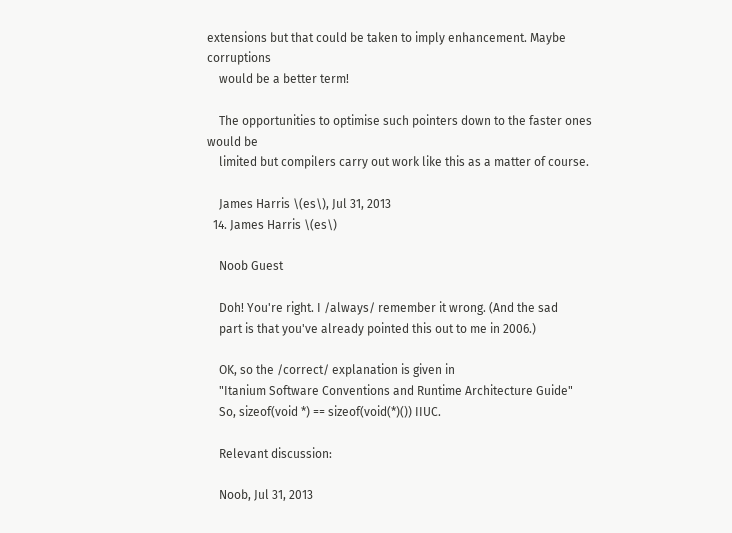extensions but that could be taken to imply enhancement. Maybe corruptions
    would be a better term!

    The opportunities to optimise such pointers down to the faster ones would be
    limited but compilers carry out work like this as a matter of course.

    James Harris \(es\), Jul 31, 2013
  14. James Harris \(es\)

    Noob Guest

    Doh! You're right. I /always/ remember it wrong. (And the sad
    part is that you've already pointed this out to me in 2006.)

    OK, so the /correct/ explanation is given in
    "Itanium Software Conventions and Runtime Architecture Guide"
    So, sizeof(void *) == sizeof(void(*)()) IIUC.

    Relevant discussion:

    Noob, Jul 31, 2013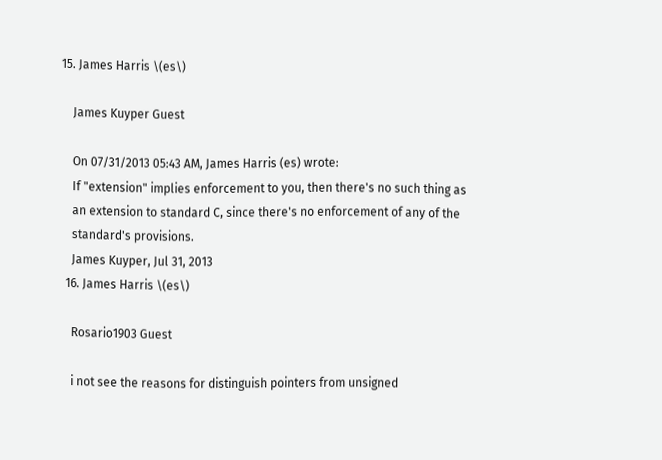15. James Harris \(es\)

    James Kuyper Guest

    On 07/31/2013 05:43 AM, James Harris (es) wrote:
    If "extension" implies enforcement to you, then there's no such thing as
    an extension to standard C, since there's no enforcement of any of the
    standard's provisions.
    James Kuyper, Jul 31, 2013
  16. James Harris \(es\)

    Rosario1903 Guest

    i not see the reasons for distinguish pointers from unsigned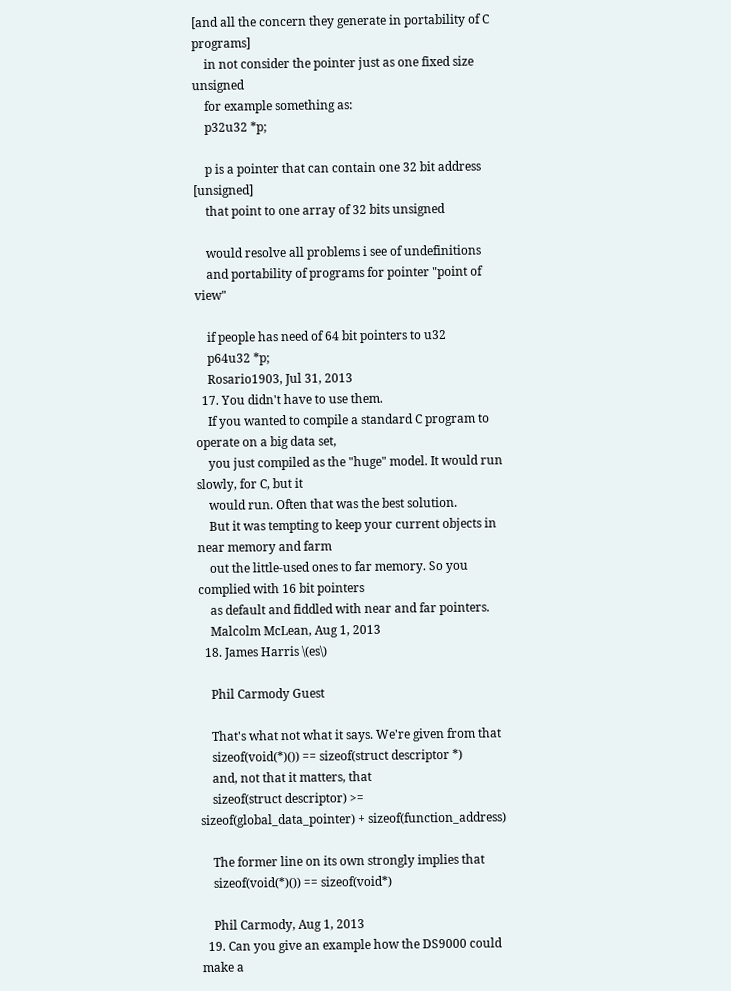[and all the concern they generate in portability of C programs]
    in not consider the pointer just as one fixed size unsigned
    for example something as:
    p32u32 *p;

    p is a pointer that can contain one 32 bit address [unsigned]
    that point to one array of 32 bits unsigned

    would resolve all problems i see of undefinitions
    and portability of programs for pointer "point of view"

    if people has need of 64 bit pointers to u32
    p64u32 *p;
    Rosario1903, Jul 31, 2013
  17. You didn't have to use them.
    If you wanted to compile a standard C program to operate on a big data set,
    you just compiled as the "huge" model. It would run slowly, for C, but it
    would run. Often that was the best solution.
    But it was tempting to keep your current objects in near memory and farm
    out the little-used ones to far memory. So you complied with 16 bit pointers
    as default and fiddled with near and far pointers.
    Malcolm McLean, Aug 1, 2013
  18. James Harris \(es\)

    Phil Carmody Guest

    That's what not what it says. We're given from that
    sizeof(void(*)()) == sizeof(struct descriptor *)
    and, not that it matters, that
    sizeof(struct descriptor) >= sizeof(global_data_pointer) + sizeof(function_address)

    The former line on its own strongly implies that
    sizeof(void(*)()) == sizeof(void*)

    Phil Carmody, Aug 1, 2013
  19. Can you give an example how the DS9000 could make a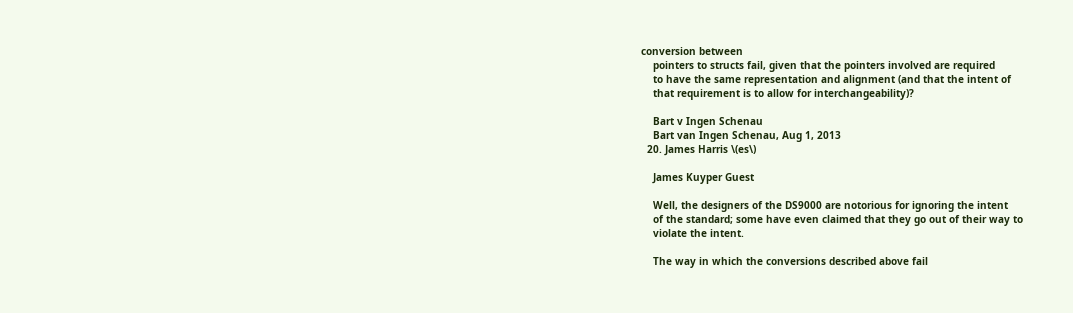conversion between
    pointers to structs fail, given that the pointers involved are required
    to have the same representation and alignment (and that the intent of
    that requirement is to allow for interchangeability)?

    Bart v Ingen Schenau
    Bart van Ingen Schenau, Aug 1, 2013
  20. James Harris \(es\)

    James Kuyper Guest

    Well, the designers of the DS9000 are notorious for ignoring the intent
    of the standard; some have even claimed that they go out of their way to
    violate the intent.

    The way in which the conversions described above fail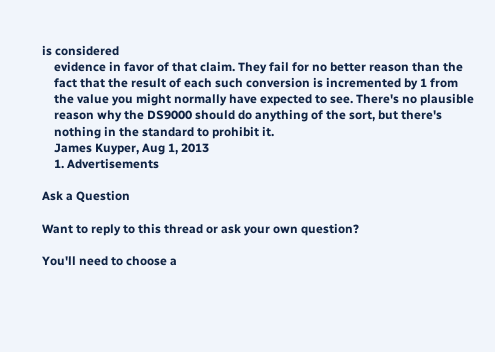is considered
    evidence in favor of that claim. They fail for no better reason than the
    fact that the result of each such conversion is incremented by 1 from
    the value you might normally have expected to see. There's no plausible
    reason why the DS9000 should do anything of the sort, but there's
    nothing in the standard to prohibit it.
    James Kuyper, Aug 1, 2013
    1. Advertisements

Ask a Question

Want to reply to this thread or ask your own question?

You'll need to choose a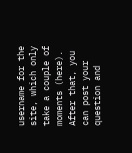username for the site, which only take a couple of moments (here). After that, you can post your question and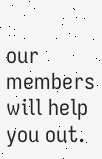our members will help you out.